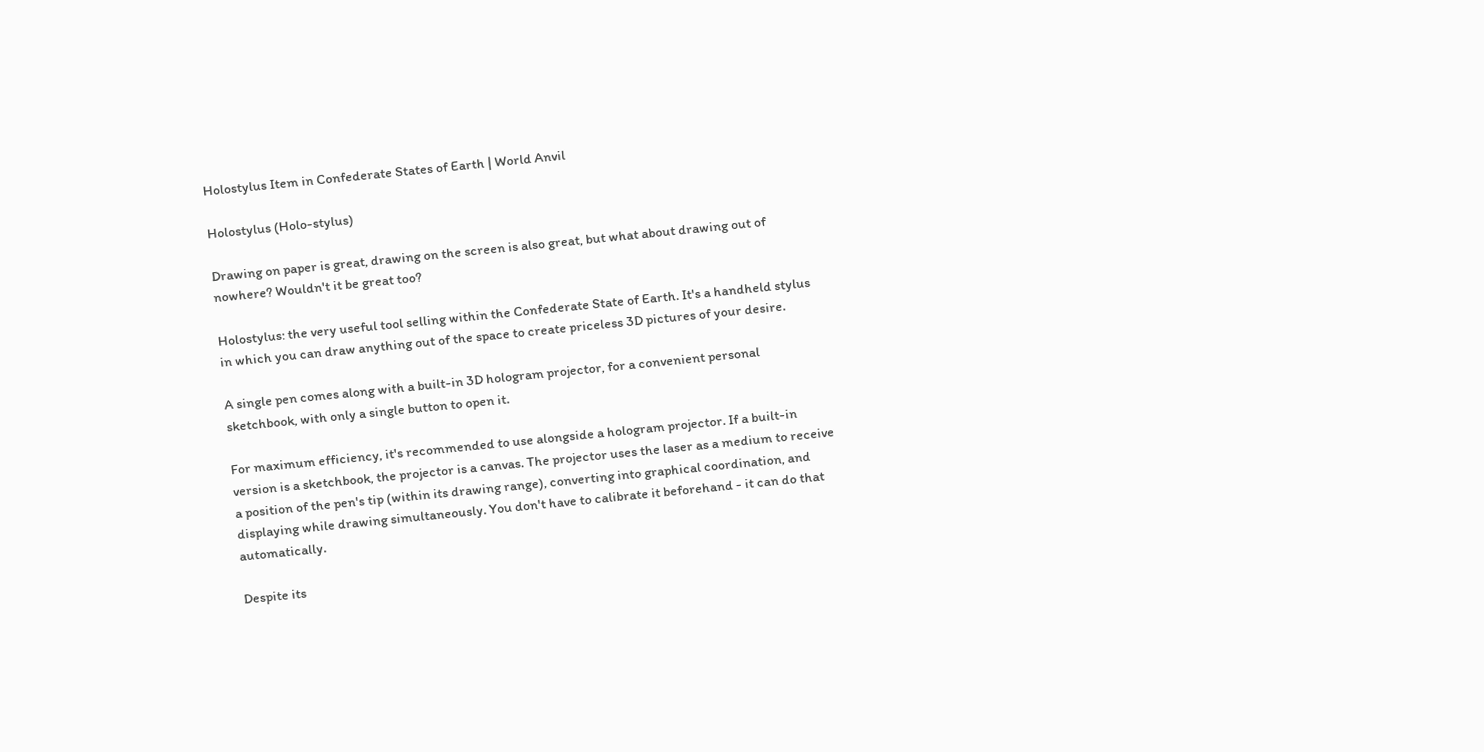Holostylus Item in Confederate States of Earth | World Anvil

Holostylus (Holo-stylus)

Drawing on paper is great, drawing on the screen is also great, but what about drawing out of nowhere? Wouldn't it be great too?

Holostylus: the very useful tool selling within the Confederate State of Earth. It's a handheld stylus in which you can draw anything out of the space to create priceless 3D pictures of your desire.

A single pen comes along with a built-in 3D hologram projector, for a convenient personal sketchbook, with only a single button to open it.

For maximum efficiency, it's recommended to use alongside a hologram projector. If a built-in version is a sketchbook, the projector is a canvas. The projector uses the laser as a medium to receive a position of the pen's tip (within its drawing range), converting into graphical coordination, and displaying while drawing simultaneously. You don't have to calibrate it beforehand - it can do that automatically.

Despite its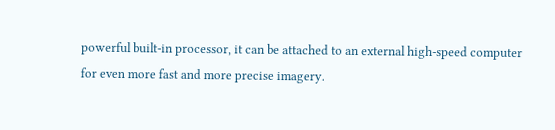powerful built-in processor, it can be attached to an external high-speed computer for even more fast and more precise imagery.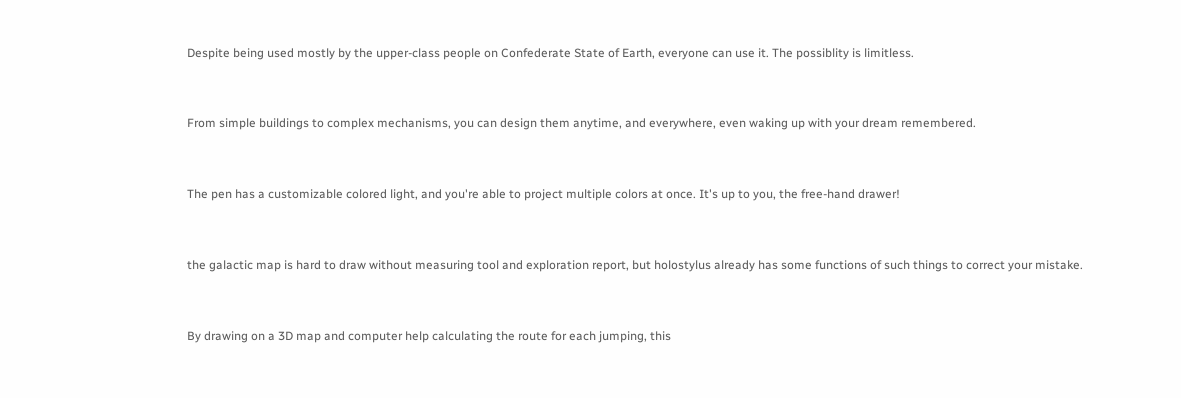Despite being used mostly by the upper-class people on Confederate State of Earth, everyone can use it. The possiblity is limitless.


From simple buildings to complex mechanisms, you can design them anytime, and everywhere, even waking up with your dream remembered.


The pen has a customizable colored light, and you're able to project multiple colors at once. It's up to you, the free-hand drawer!


the galactic map is hard to draw without measuring tool and exploration report, but holostylus already has some functions of such things to correct your mistake.


By drawing on a 3D map and computer help calculating the route for each jumping, this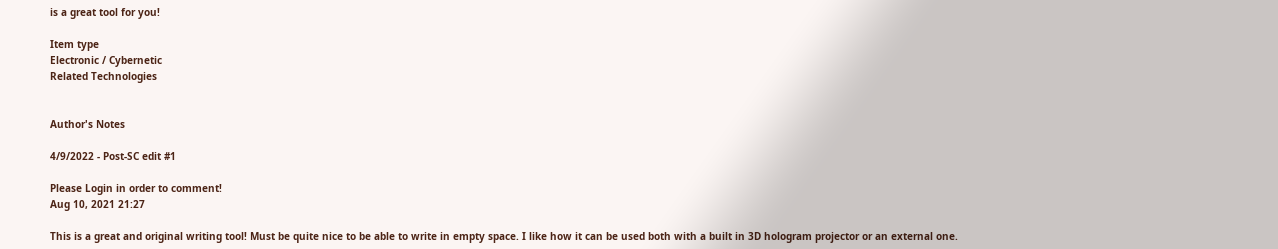is a great tool for you!

Item type
Electronic / Cybernetic
Related Technologies


Author's Notes

4/9/2022 - Post-SC edit #1

Please Login in order to comment!
Aug 10, 2021 21:27

This is a great and original writing tool! Must be quite nice to be able to write in empty space. I like how it can be used both with a built in 3D hologram projector or an external one.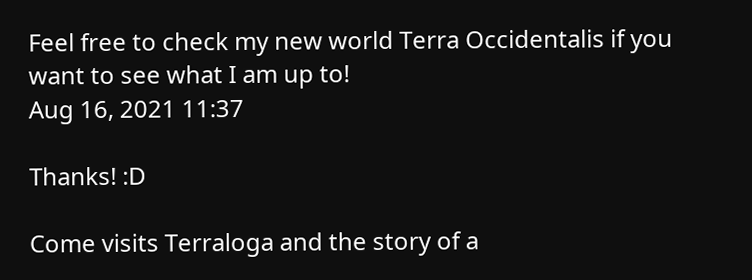Feel free to check my new world Terra Occidentalis if you want to see what I am up to!
Aug 16, 2021 11:37

Thanks! :D

Come visits Terraloga and the story of a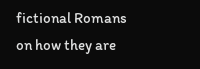fictional Romans on how they are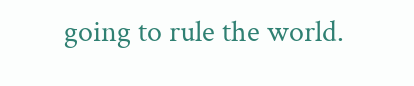going to rule the world.